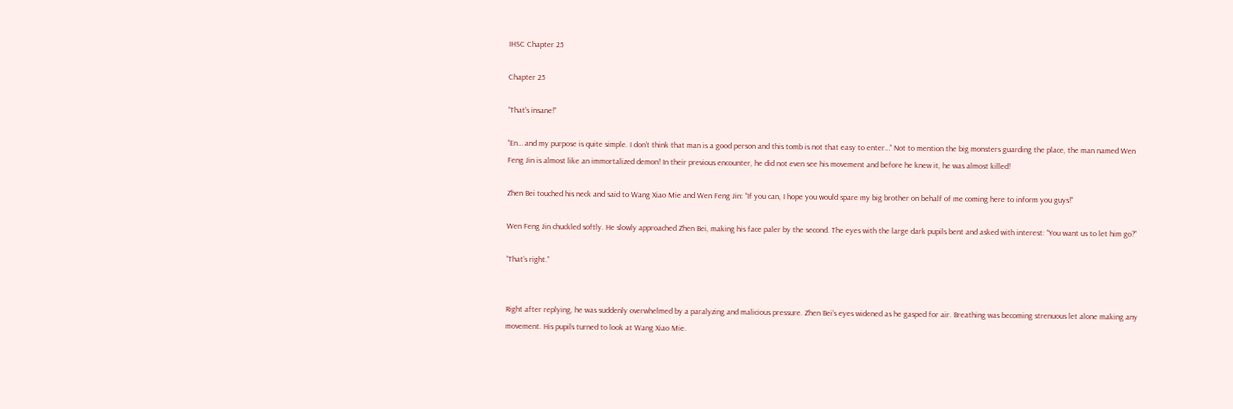IHSC Chapter 25

Chapter 25

“That’s insane!”

“En… and my purpose is quite simple. I don’t think that man is a good person and this tomb is not that easy to enter…” Not to mention the big monsters guarding the place, the man named Wen Feng Jin is almost like an immortalized demon! In their previous encounter, he did not even see his movement and before he knew it, he was almost killed!

Zhen Bei touched his neck and said to Wang Xiao Mie and Wen Feng Jin: “If you can, I hope you would spare my big brother on behalf of me coming here to inform you guys!”

Wen Feng Jin chuckled softly. He slowly approached Zhen Bei, making his face paler by the second. The eyes with the large dark pupils bent and asked with interest: “You want us to let him go?”

“That’s right.”


Right after replying, he was suddenly overwhelmed by a paralyzing and malicious pressure. Zhen Bei’s eyes widened as he gasped for air. Breathing was becoming strenuous let alone making any movement. His pupils turned to look at Wang Xiao Mie.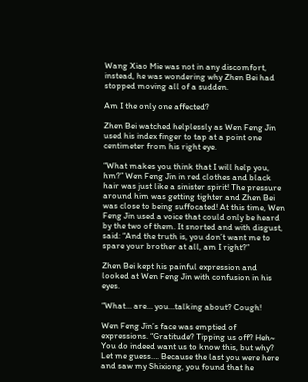Wang Xiao Mie was not in any discomfort, instead, he was wondering why Zhen Bei had stopped moving all of a sudden.

Am I the only one affected?

Zhen Bei watched helplessly as Wen Feng Jin used his index finger to tap at a point one centimeter from his right eye.

“What makes you think that I will help you, hm?” Wen Feng Jin in red clothes and black hair was just like a sinister spirit! The pressure around him was getting tighter and Zhen Bei was close to being suffocated! At this time, Wen Feng Jin used a voice that could only be heard by the two of them. It snorted and with disgust, said: “And the truth is, you don’t want me to spare your brother at all, am I right?”

Zhen Bei kept his painful expression and looked at Wen Feng Jin with confusion in his eyes.

“What… are… you…talking about? Cough!

Wen Feng Jin’s face was emptied of expressions. “Gratitude? Tipping us off? Heh~ You do indeed want us to know this, but why? Let me guess…. Because the last you were here and saw my Shixiong, you found that he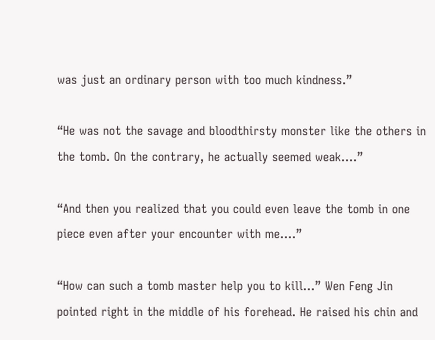was just an ordinary person with too much kindness.”

“He was not the savage and bloodthirsty monster like the others in the tomb. On the contrary, he actually seemed weak….”

“And then you realized that you could even leave the tomb in one piece even after your encounter with me….”

“How can such a tomb master help you to kill…” Wen Feng Jin pointed right in the middle of his forehead. He raised his chin and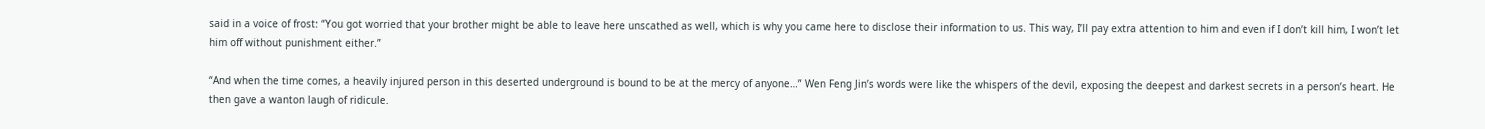said in a voice of frost: “You got worried that your brother might be able to leave here unscathed as well, which is why you came here to disclose their information to us. This way, I’ll pay extra attention to him and even if I don’t kill him, I won’t let him off without punishment either.”

“And when the time comes, a heavily injured person in this deserted underground is bound to be at the mercy of anyone…” Wen Feng Jin’s words were like the whispers of the devil, exposing the deepest and darkest secrets in a person’s heart. He then gave a wanton laugh of ridicule.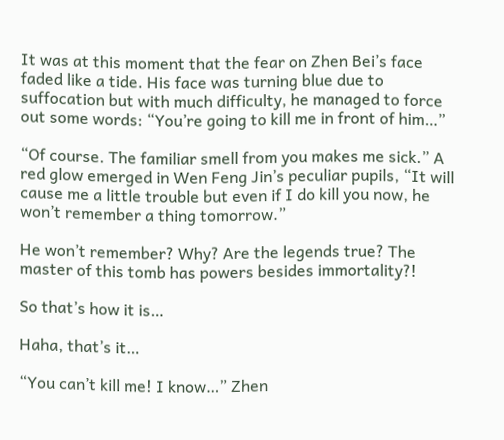It was at this moment that the fear on Zhen Bei’s face faded like a tide. His face was turning blue due to suffocation but with much difficulty, he managed to force out some words: “You’re going to kill me in front of him…”

“Of course. The familiar smell from you makes me sick.” A red glow emerged in Wen Feng Jin’s peculiar pupils, “It will cause me a little trouble but even if I do kill you now, he won’t remember a thing tomorrow.”

He won’t remember? Why? Are the legends true? The master of this tomb has powers besides immortality?!

So that’s how it is…

Haha, that’s it…

“You can’t kill me! I know…” Zhen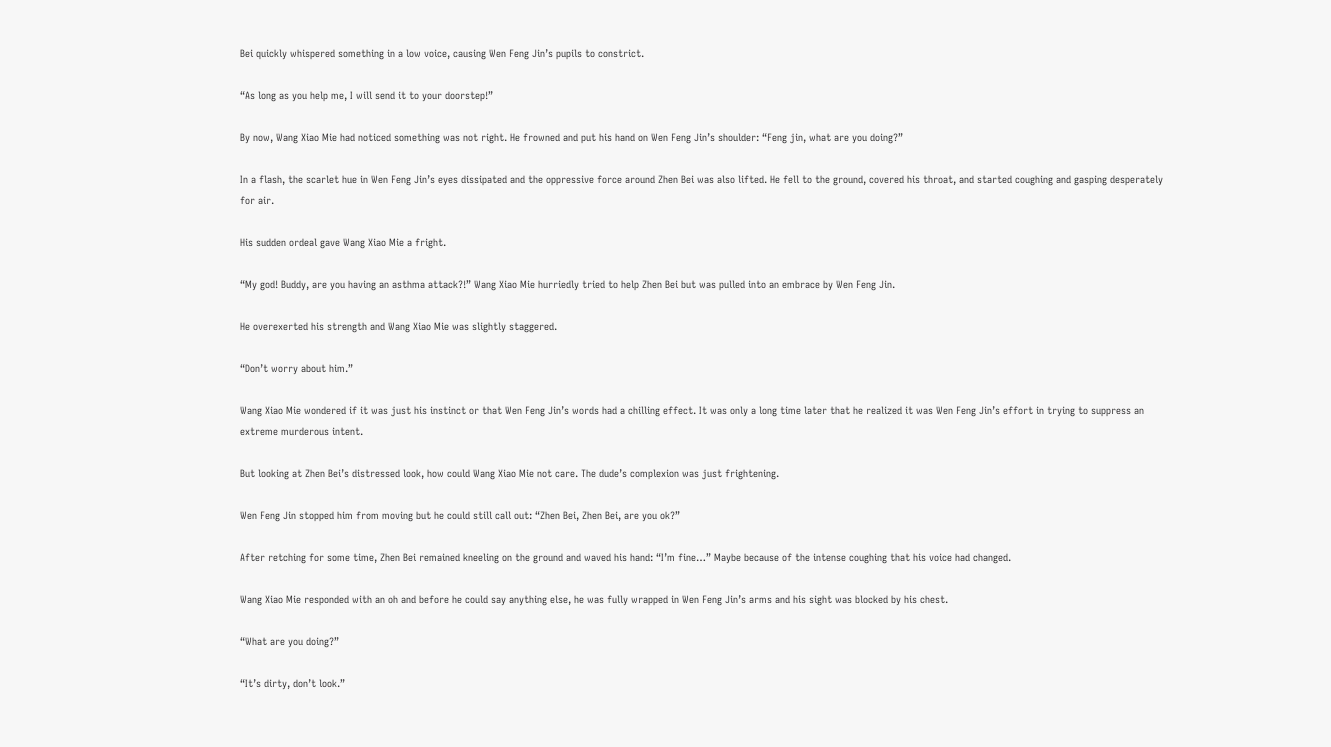Bei quickly whispered something in a low voice, causing Wen Feng Jin’s pupils to constrict.

“As long as you help me, I will send it to your doorstep!”

By now, Wang Xiao Mie had noticed something was not right. He frowned and put his hand on Wen Feng Jin’s shoulder: “Feng jin, what are you doing?”

In a flash, the scarlet hue in Wen Feng Jin’s eyes dissipated and the oppressive force around Zhen Bei was also lifted. He fell to the ground, covered his throat, and started coughing and gasping desperately for air.

His sudden ordeal gave Wang Xiao Mie a fright.

“My god! Buddy, are you having an asthma attack?!” Wang Xiao Mie hurriedly tried to help Zhen Bei but was pulled into an embrace by Wen Feng Jin.

He overexerted his strength and Wang Xiao Mie was slightly staggered.

“Don’t worry about him.”

Wang Xiao Mie wondered if it was just his instinct or that Wen Feng Jin’s words had a chilling effect. It was only a long time later that he realized it was Wen Feng Jin’s effort in trying to suppress an extreme murderous intent.

But looking at Zhen Bei’s distressed look, how could Wang Xiao Mie not care. The dude’s complexion was just frightening.

Wen Feng Jin stopped him from moving but he could still call out: “Zhen Bei, Zhen Bei, are you ok?”

After retching for some time, Zhen Bei remained kneeling on the ground and waved his hand: “I’m fine…” Maybe because of the intense coughing that his voice had changed.

Wang Xiao Mie responded with an oh and before he could say anything else, he was fully wrapped in Wen Feng Jin’s arms and his sight was blocked by his chest.

“What are you doing?”

“It’s dirty, don’t look.”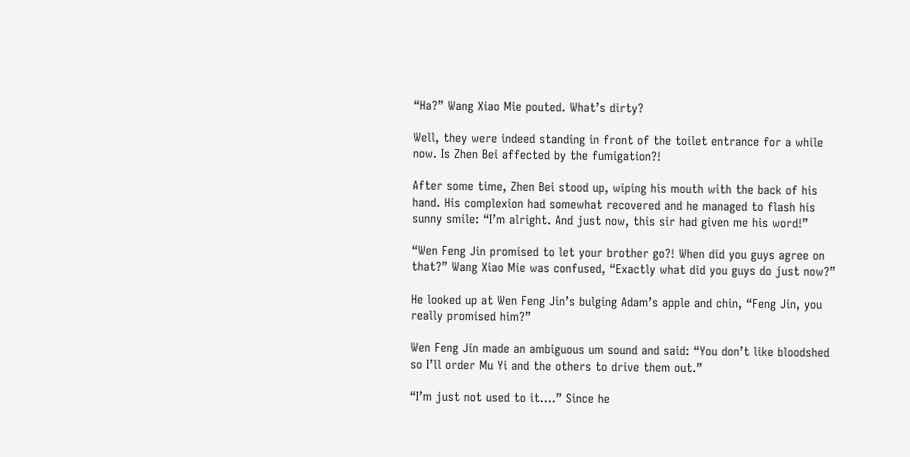“Ha?” Wang Xiao Mie pouted. What’s dirty?

Well, they were indeed standing in front of the toilet entrance for a while now. Is Zhen Bei affected by the fumigation?!

After some time, Zhen Bei stood up, wiping his mouth with the back of his hand. His complexion had somewhat recovered and he managed to flash his sunny smile: “I’m alright. And just now, this sir had given me his word!”

“Wen Feng Jin promised to let your brother go?! When did you guys agree on that?” Wang Xiao Mie was confused, “Exactly what did you guys do just now?”

He looked up at Wen Feng Jin’s bulging Adam’s apple and chin, “Feng Jin, you really promised him?”

Wen Feng Jin made an ambiguous um sound and said: “You don’t like bloodshed so I’ll order Mu Yi and the others to drive them out.”

“I’m just not used to it….” Since he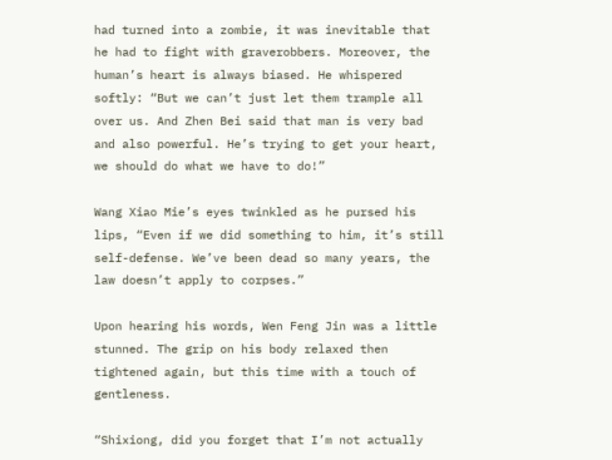had turned into a zombie, it was inevitable that he had to fight with graverobbers. Moreover, the human’s heart is always biased. He whispered softly: “But we can’t just let them trample all over us. And Zhen Bei said that man is very bad and also powerful. He’s trying to get your heart, we should do what we have to do!”

Wang Xiao Mie’s eyes twinkled as he pursed his lips, “Even if we did something to him, it’s still self-defense. We’ve been dead so many years, the law doesn’t apply to corpses.”

Upon hearing his words, Wen Feng Jin was a little stunned. The grip on his body relaxed then tightened again, but this time with a touch of gentleness.

“Shixiong, did you forget that I’m not actually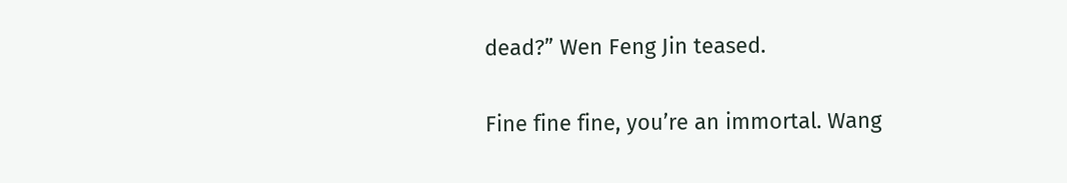dead?” Wen Feng Jin teased.

Fine fine fine, you’re an immortal. Wang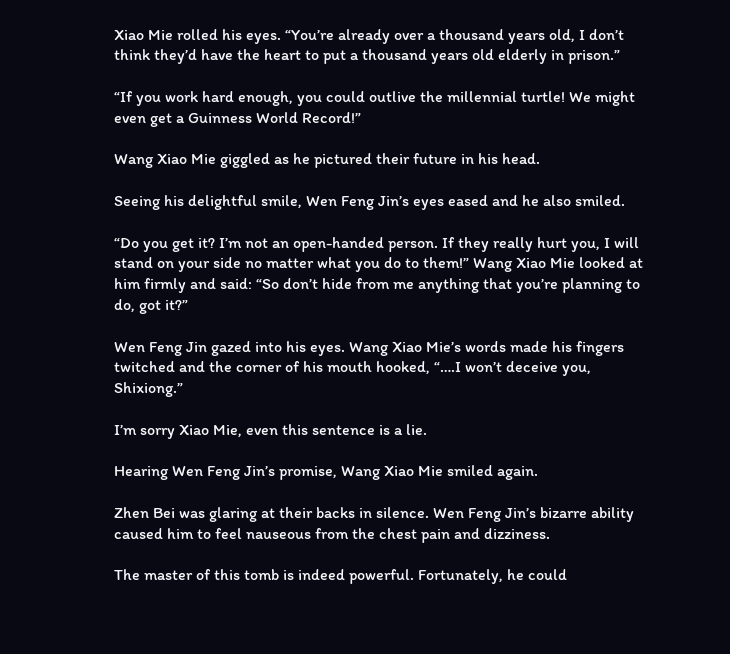Xiao Mie rolled his eyes. “You’re already over a thousand years old, I don’t think they’d have the heart to put a thousand years old elderly in prison.”

“If you work hard enough, you could outlive the millennial turtle! We might even get a Guinness World Record!”

Wang Xiao Mie giggled as he pictured their future in his head.

Seeing his delightful smile, Wen Feng Jin’s eyes eased and he also smiled.

“Do you get it? I’m not an open-handed person. If they really hurt you, I will stand on your side no matter what you do to them!” Wang Xiao Mie looked at him firmly and said: “So don’t hide from me anything that you’re planning to do, got it?”

Wen Feng Jin gazed into his eyes. Wang Xiao Mie’s words made his fingers twitched and the corner of his mouth hooked, “….I won’t deceive you, Shixiong.”

I’m sorry Xiao Mie, even this sentence is a lie.

Hearing Wen Feng Jin’s promise, Wang Xiao Mie smiled again.

Zhen Bei was glaring at their backs in silence. Wen Feng Jin’s bizarre ability caused him to feel nauseous from the chest pain and dizziness.

The master of this tomb is indeed powerful. Fortunately, he could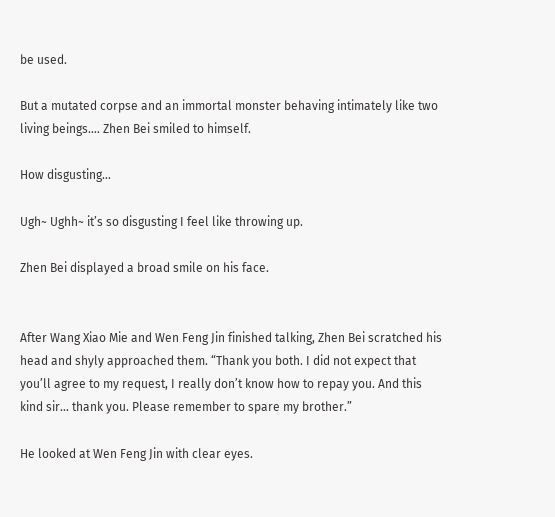be used.

But a mutated corpse and an immortal monster behaving intimately like two living beings…. Zhen Bei smiled to himself.

How disgusting…

Ugh~ Ughh~ it’s so disgusting I feel like throwing up.

Zhen Bei displayed a broad smile on his face.


After Wang Xiao Mie and Wen Feng Jin finished talking, Zhen Bei scratched his head and shyly approached them. “Thank you both. I did not expect that you’ll agree to my request, I really don’t know how to repay you. And this kind sir… thank you. Please remember to spare my brother.”

He looked at Wen Feng Jin with clear eyes.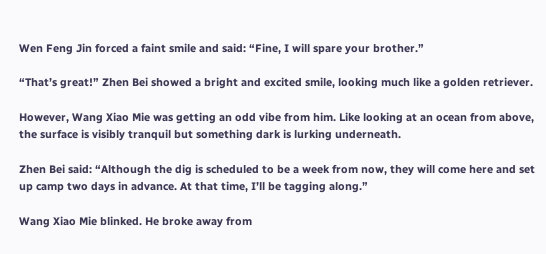Wen Feng Jin forced a faint smile and said: “Fine, I will spare your brother.”

“That’s great!” Zhen Bei showed a bright and excited smile, looking much like a golden retriever.

However, Wang Xiao Mie was getting an odd vibe from him. Like looking at an ocean from above, the surface is visibly tranquil but something dark is lurking underneath.

Zhen Bei said: “Although the dig is scheduled to be a week from now, they will come here and set up camp two days in advance. At that time, I’ll be tagging along.”

Wang Xiao Mie blinked. He broke away from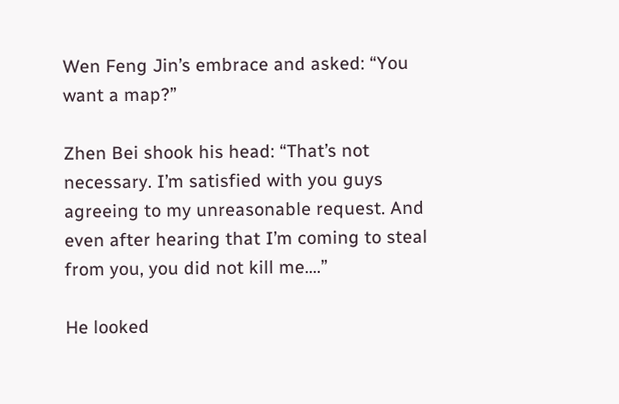Wen Feng Jin’s embrace and asked: “You want a map?”

Zhen Bei shook his head: “That’s not necessary. I’m satisfied with you guys agreeing to my unreasonable request. And even after hearing that I’m coming to steal from you, you did not kill me….”

He looked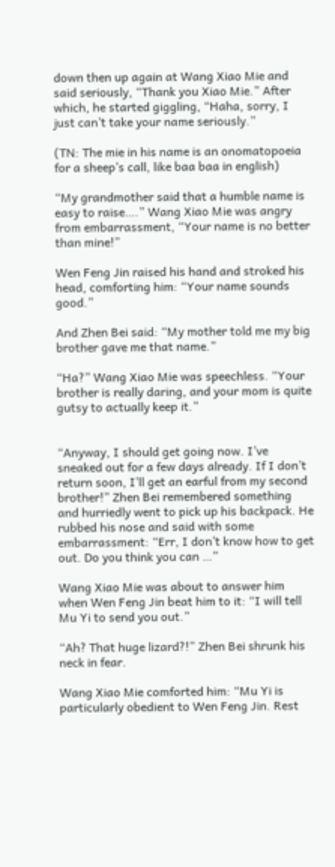down then up again at Wang Xiao Mie and said seriously, “Thank you Xiao Mie.” After which, he started giggling, “Haha, sorry, I just can’t take your name seriously.”

(TN: The mie in his name is an onomatopoeia for a sheep’s call, like baa baa in english)

“My grandmother said that a humble name is easy to raise….” Wang Xiao Mie was angry from embarrassment, “Your name is no better than mine!”

Wen Feng Jin raised his hand and stroked his head, comforting him: “Your name sounds good.”

And Zhen Bei said: “My mother told me my big brother gave me that name.”

“Ha?” Wang Xiao Mie was speechless. “Your brother is really daring, and your mom is quite gutsy to actually keep it.”


“Anyway, I should get going now. I’ve sneaked out for a few days already. If I don’t return soon, I’ll get an earful from my second brother!” Zhen Bei remembered something and hurriedly went to pick up his backpack. He rubbed his nose and said with some embarrassment: “Err, I don’t know how to get out. Do you think you can …”

Wang Xiao Mie was about to answer him when Wen Feng Jin beat him to it: “I will tell Mu Yi to send you out.”

“Ah? That huge lizard?!” Zhen Bei shrunk his neck in fear.

Wang Xiao Mie comforted him: “Mu Yi is particularly obedient to Wen Feng Jin. Rest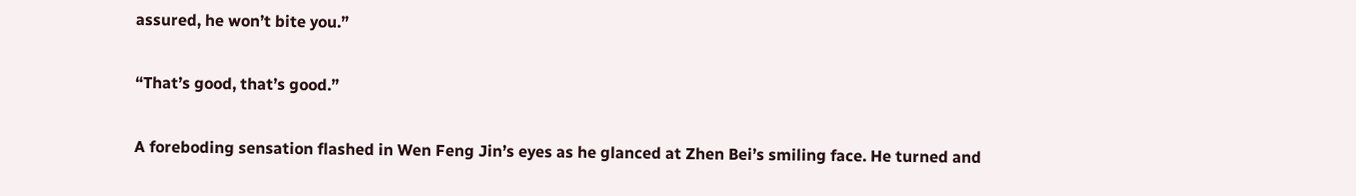assured, he won’t bite you.”

“That’s good, that’s good.”

A foreboding sensation flashed in Wen Feng Jin’s eyes as he glanced at Zhen Bei’s smiling face. He turned and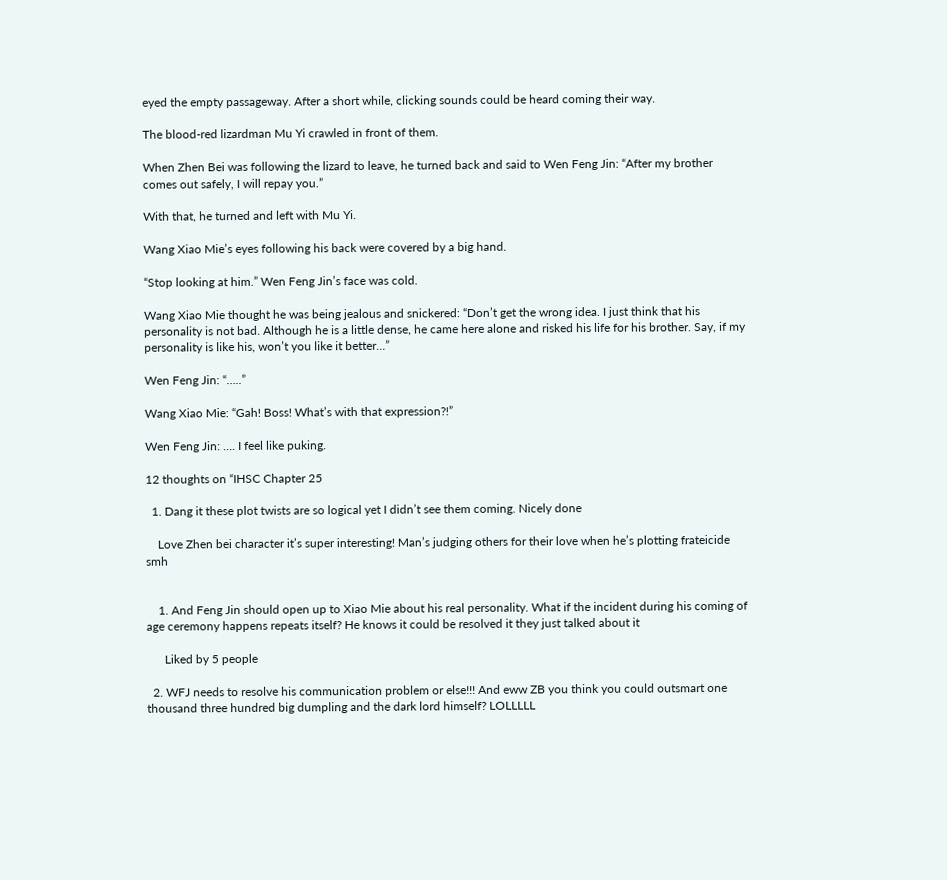eyed the empty passageway. After a short while, clicking sounds could be heard coming their way.

The blood-red lizardman Mu Yi crawled in front of them.

When Zhen Bei was following the lizard to leave, he turned back and said to Wen Feng Jin: “After my brother comes out safely, I will repay you.”

With that, he turned and left with Mu Yi.

Wang Xiao Mie’s eyes following his back were covered by a big hand.

“Stop looking at him.” Wen Feng Jin’s face was cold.

Wang Xiao Mie thought he was being jealous and snickered: “Don’t get the wrong idea. I just think that his personality is not bad. Although he is a little dense, he came here alone and risked his life for his brother. Say, if my personality is like his, won’t you like it better…”

Wen Feng Jin: “…..”

Wang Xiao Mie: “Gah! Boss! What’s with that expression?!”

Wen Feng Jin: …. I feel like puking.

12 thoughts on “IHSC Chapter 25

  1. Dang it these plot twists are so logical yet I didn’t see them coming. Nicely done

    Love Zhen bei character it’s super interesting! Man’s judging others for their love when he’s plotting frateicide smh


    1. And Feng Jin should open up to Xiao Mie about his real personality. What if the incident during his coming of age ceremony happens repeats itself? He knows it could be resolved it they just talked about it

      Liked by 5 people

  2. WFJ needs to resolve his communication problem or else!!! And eww ZB you think you could outsmart one thousand three hundred big dumpling and the dark lord himself? LOLLLLL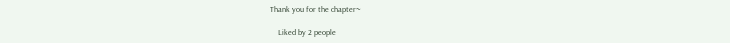Thank you for the chapter~

    Liked by 2 people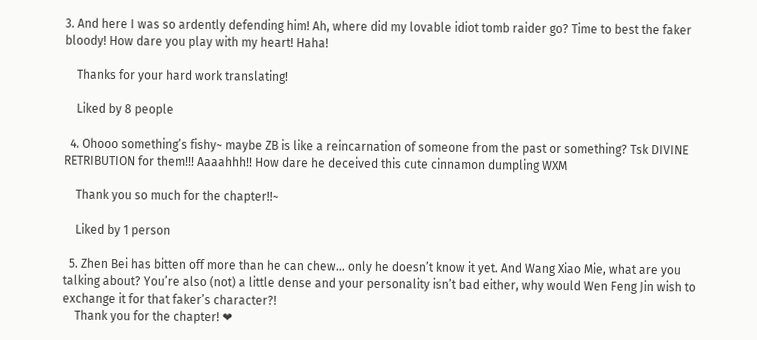3. And here I was so ardently defending him! Ah, where did my lovable idiot tomb raider go? Time to best the faker bloody! How dare you play with my heart! Haha!

    Thanks for your hard work translating!

    Liked by 8 people

  4. Ohooo something’s fishy~ maybe ZB is like a reincarnation of someone from the past or something? Tsk DIVINE RETRIBUTION for them!!! Aaaahhh!! How dare he deceived this cute cinnamon dumpling WXM

    Thank you so much for the chapter!!~

    Liked by 1 person

  5. Zhen Bei has bitten off more than he can chew… only he doesn’t know it yet. And Wang Xiao Mie, what are you talking about? You’re also (not) a little dense and your personality isn’t bad either, why would Wen Feng Jin wish to exchange it for that faker’s character?!
    Thank you for the chapter! ❤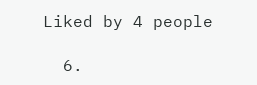Liked by 4 people

  6.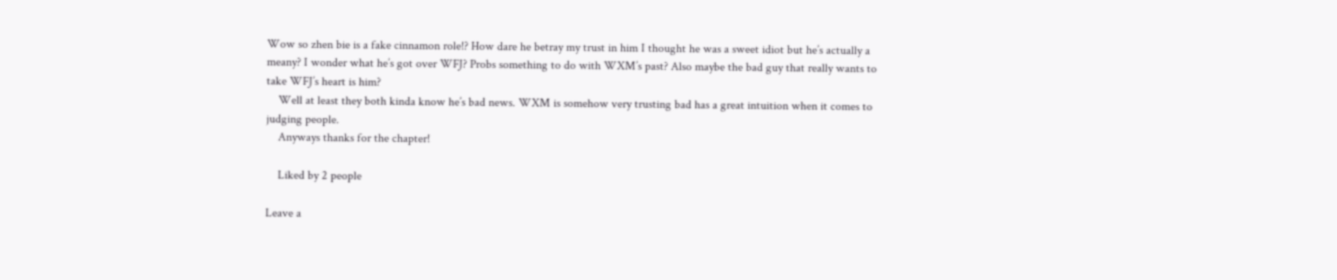Wow so zhen bie is a fake cinnamon role!? How dare he betray my trust in him I thought he was a sweet idiot but he’s actually a meany? I wonder what he’s got over WFJ? Probs something to do with WXM’s past? Also maybe the bad guy that really wants to take WFJ’s heart is him?
    Well at least they both kinda know he’s bad news. WXM is somehow very trusting bad has a great intuition when it comes to judging people.
    Anyways thanks for the chapter!

    Liked by 2 people

Leave a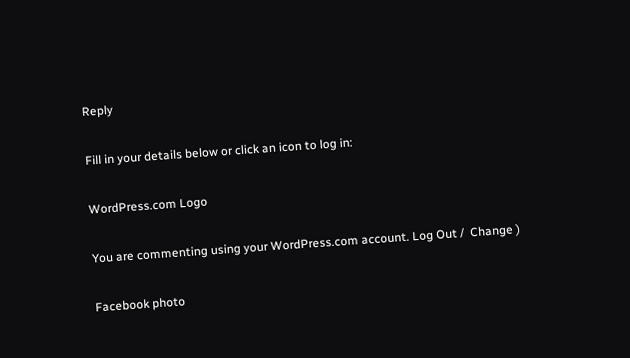Reply

Fill in your details below or click an icon to log in:

WordPress.com Logo

You are commenting using your WordPress.com account. Log Out /  Change )

Facebook photo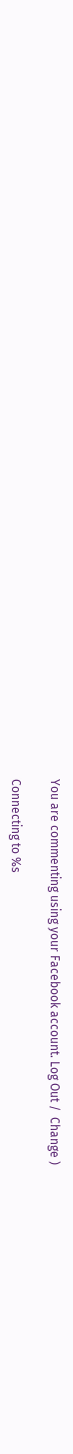You are commenting using your Facebook account. Log Out /  Change )

Connecting to %s